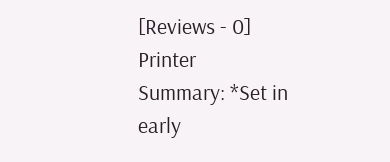[Reviews - 0] Printer
Summary: *Set in early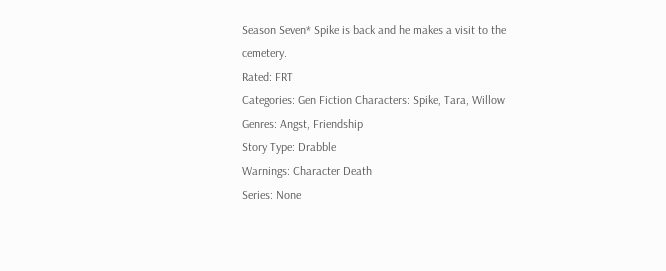Season Seven* Spike is back and he makes a visit to the cemetery.
Rated: FRT
Categories: Gen Fiction Characters: Spike, Tara, Willow
Genres: Angst, Friendship
Story Type: Drabble
Warnings: Character Death
Series: None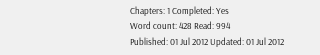Chapters: 1 Completed: Yes
Word count: 428 Read: 994
Published: 01 Jul 2012 Updated: 01 Jul 2012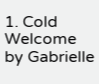1. Cold Welcome by Gabrielle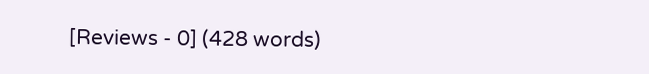[Reviews - 0] (428 words)